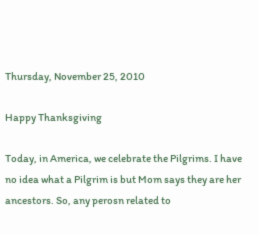Thursday, November 25, 2010

Happy Thanksgiving

Today, in America, we celebrate the Pilgrims. I have no idea what a Pilgrim is but Mom says they are her ancestors. So, any perosn related to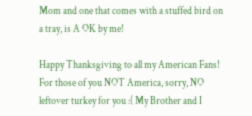Mom and one that comes with a stuffed bird on a tray, is A OK by me!

Happy Thanksgiving to all my American Fans! For those of you NOT America, sorry, NO leftover turkey for you :( My Brother and I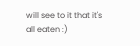will see to it that it's all eaten :)